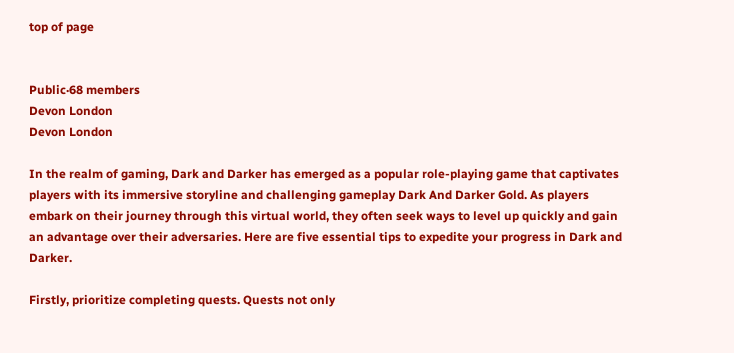top of page


Public·68 members
Devon London
Devon London

In the realm of gaming, Dark and Darker has emerged as a popular role-playing game that captivates players with its immersive storyline and challenging gameplay Dark And Darker Gold. As players embark on their journey through this virtual world, they often seek ways to level up quickly and gain an advantage over their adversaries. Here are five essential tips to expedite your progress in Dark and Darker.

Firstly, prioritize completing quests. Quests not only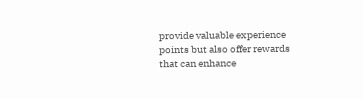provide valuable experience points but also offer rewards that can enhance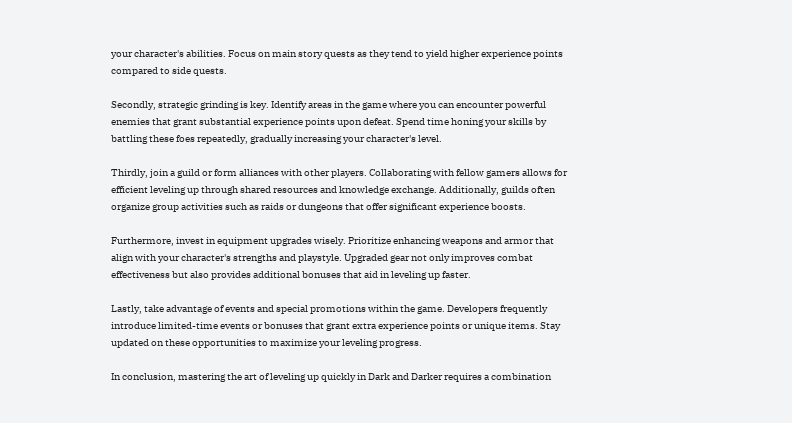your character's abilities. Focus on main story quests as they tend to yield higher experience points compared to side quests.

Secondly, strategic grinding is key. Identify areas in the game where you can encounter powerful enemies that grant substantial experience points upon defeat. Spend time honing your skills by battling these foes repeatedly, gradually increasing your character's level.

Thirdly, join a guild or form alliances with other players. Collaborating with fellow gamers allows for efficient leveling up through shared resources and knowledge exchange. Additionally, guilds often organize group activities such as raids or dungeons that offer significant experience boosts.

Furthermore, invest in equipment upgrades wisely. Prioritize enhancing weapons and armor that align with your character's strengths and playstyle. Upgraded gear not only improves combat effectiveness but also provides additional bonuses that aid in leveling up faster.

Lastly, take advantage of events and special promotions within the game. Developers frequently introduce limited-time events or bonuses that grant extra experience points or unique items. Stay updated on these opportunities to maximize your leveling progress.

In conclusion, mastering the art of leveling up quickly in Dark and Darker requires a combination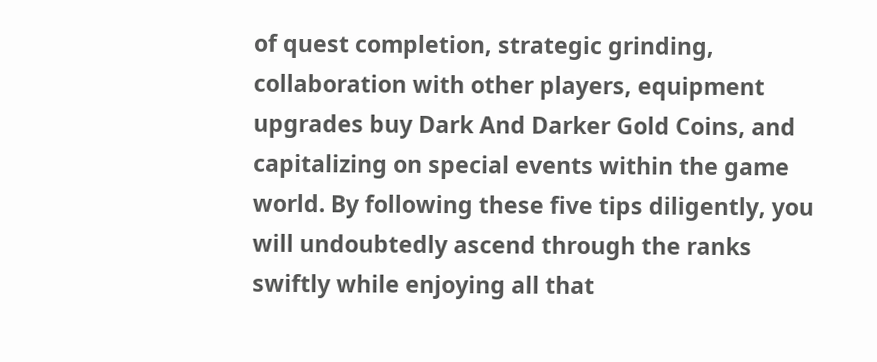of quest completion, strategic grinding, collaboration with other players, equipment upgrades buy Dark And Darker Gold Coins, and capitalizing on special events within the game world. By following these five tips diligently, you will undoubtedly ascend through the ranks swiftly while enjoying all that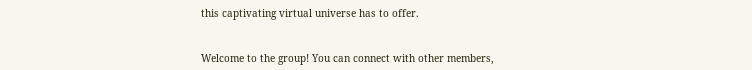this captivating virtual universe has to offer.


Welcome to the group! You can connect with other members,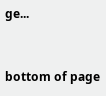ge...


bottom of page